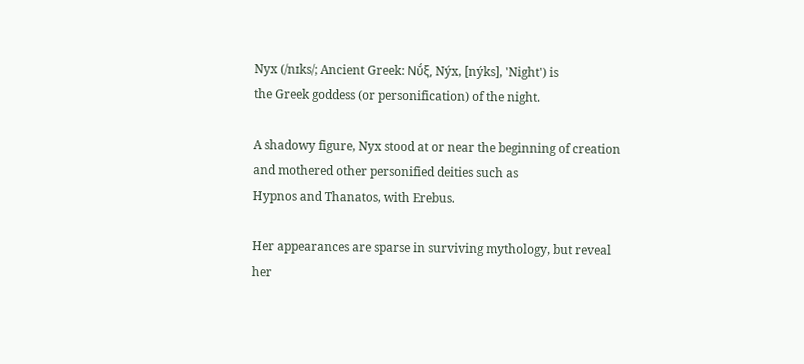Nyx (/nɪks/; Ancient Greek: Νῠ́ξ, Nýx, [nýks], 'Night') is
the Greek goddess (or personification) of the night.

A shadowy figure, Nyx stood at or near the beginning of creation
and mothered other personified deities such as
Hypnos and Thanatos, with Erebus.

Her appearances are sparse in surviving mythology, but reveal her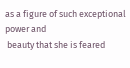as a figure of such exceptional power and
 beauty that she is feared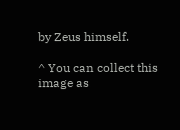by Zeus himself.

^ You can collect this image as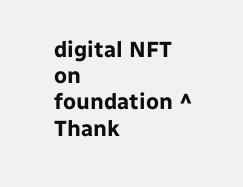digital NFT on foundation ^
Thank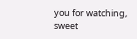you for watching,
sweet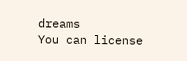dreams
You can license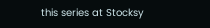this series at Stocksy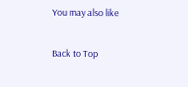You may also like

Back to Top